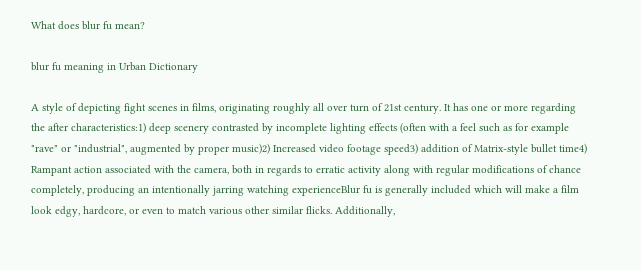What does blur fu mean?

blur fu meaning in Urban Dictionary

A style of depicting fight scenes in films, originating roughly all over turn of 21st century. It has one or more regarding the after characteristics:1) deep scenery contrasted by incomplete lighting effects (often with a feel such as for example "rave" or "industrial", augmented by proper music)2) Increased video footage speed3) addition of Matrix-style bullet time4) Rampant action associated with the camera, both in regards to erratic activity along with regular modifications of chance completely, producing an intentionally jarring watching experienceBlur fu is generally included which will make a film look edgy, hardcore, or even to match various other similar flicks. Additionally,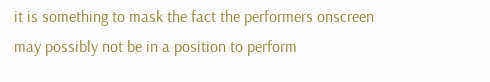it is something to mask the fact the performers onscreen may possibly not be in a position to perform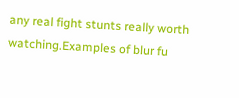any real fight stunts really worth watching.Examples of blur fu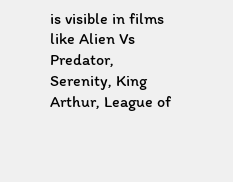is visible in films like Alien Vs Predator, Serenity, King Arthur, League of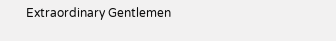Extraordinary Gentlemen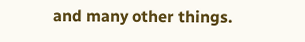and many other things.